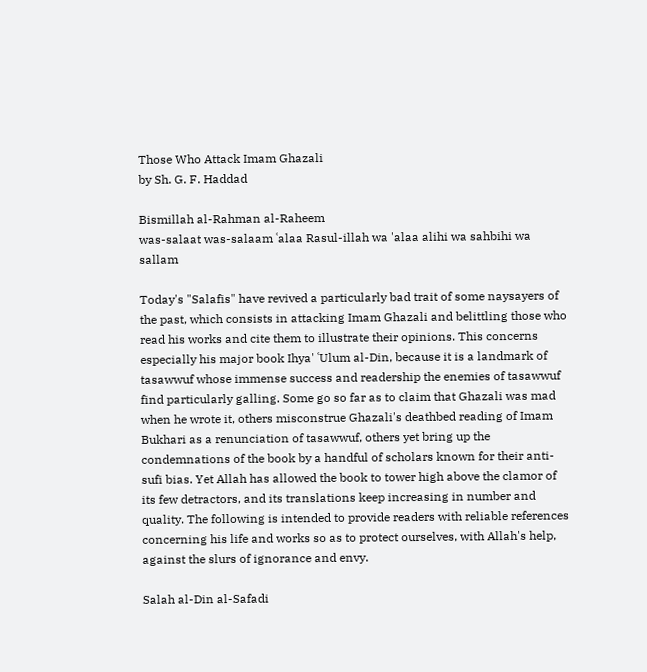Those Who Attack Imam Ghazali
by Sh. G. F. Haddad

Bismillah al-Rahman al-Raheem
was-salaat was-salaam ʿalaa Rasul-illah wa 'alaa alihi wa sahbihi wa sallam

Today's "Salafis" have revived a particularly bad trait of some naysayers of the past, which consists in attacking Imam Ghazali and belittling those who read his works and cite them to illustrate their opinions. This concerns especially his major book Ihya' ʿUlum al-Din, because it is a landmark of tasawwuf whose immense success and readership the enemies of tasawwuf find particularly galling. Some go so far as to claim that Ghazali was mad when he wrote it, others misconstrue Ghazali's deathbed reading of Imam Bukhari as a renunciation of tasawwuf, others yet bring up the condemnations of the book by a handful of scholars known for their anti-sufi bias. Yet Allah has allowed the book to tower high above the clamor of its few detractors, and its translations keep increasing in number and quality. The following is intended to provide readers with reliable references concerning his life and works so as to protect ourselves, with Allah's help, against the slurs of ignorance and envy.

Salah al-Din al-Safadi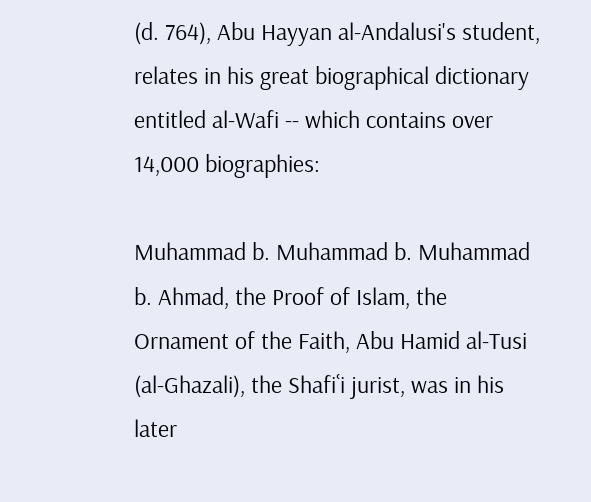(d. 764), Abu Hayyan al-Andalusi's student, relates in his great biographical dictionary entitled al-Wafi -- which contains over 14,000 biographies:

Muhammad b. Muhammad b. Muhammad b. Ahmad, the Proof of Islam, the Ornament of the Faith, Abu Hamid al-Tusi (al-Ghazali), the Shafiʿi jurist, was in his later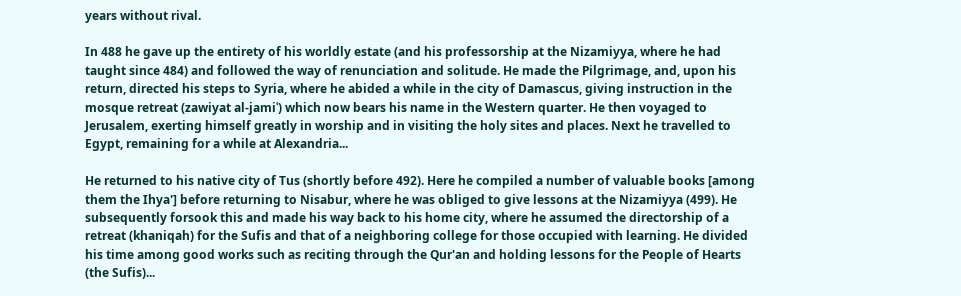years without rival.

In 488 he gave up the entirety of his worldly estate (and his professorship at the Nizamiyya, where he had taught since 484) and followed the way of renunciation and solitude. He made the Pilgrimage, and, upon his return, directed his steps to Syria, where he abided a while in the city of Damascus, giving instruction in the mosque retreat (zawiyat al-jamiʿ) which now bears his name in the Western quarter. He then voyaged to Jerusalem, exerting himself greatly in worship and in visiting the holy sites and places. Next he travelled to Egypt, remaining for a while at Alexandria...

He returned to his native city of Tus (shortly before 492). Here he compiled a number of valuable books [among them the Ihya'] before returning to Nisabur, where he was obliged to give lessons at the Nizamiyya (499). He subsequently forsook this and made his way back to his home city, where he assumed the directorship of a retreat (khaniqah) for the Sufis and that of a neighboring college for those occupied with learning. He divided his time among good works such as reciting through the Qur'an and holding lessons for the People of Hearts (the Sufis)...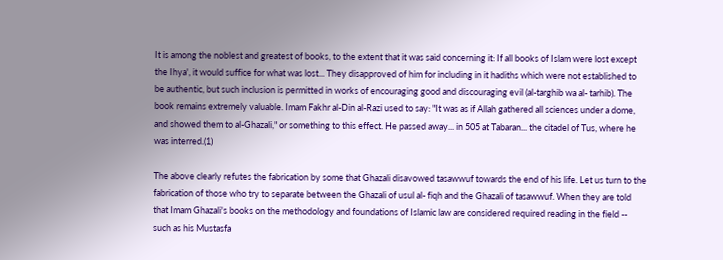It is among the noblest and greatest of books, to the extent that it was said concerning it: If all books of Islam were lost except the Ihya', it would suffice for what was lost... They disapproved of him for including in it hadiths which were not established to be authentic, but such inclusion is permitted in works of encouraging good and discouraging evil (al-targhib wa al- tarhib). The book remains extremely valuable. Imam Fakhr al-Din al-Razi used to say: "It was as if Allah gathered all sciences under a dome, and showed them to al-Ghazali," or something to this effect. He passed away... in 505 at Tabaran... the citadel of Tus, where he was interred.(1)

The above clearly refutes the fabrication by some that Ghazali disavowed tasawwuf towards the end of his life. Let us turn to the fabrication of those who try to separate between the Ghazali of usul al- fiqh and the Ghazali of tasawwuf. When they are told that Imam Ghazali's books on the methodology and foundations of Islamic law are considered required reading in the field -- such as his Mustasfa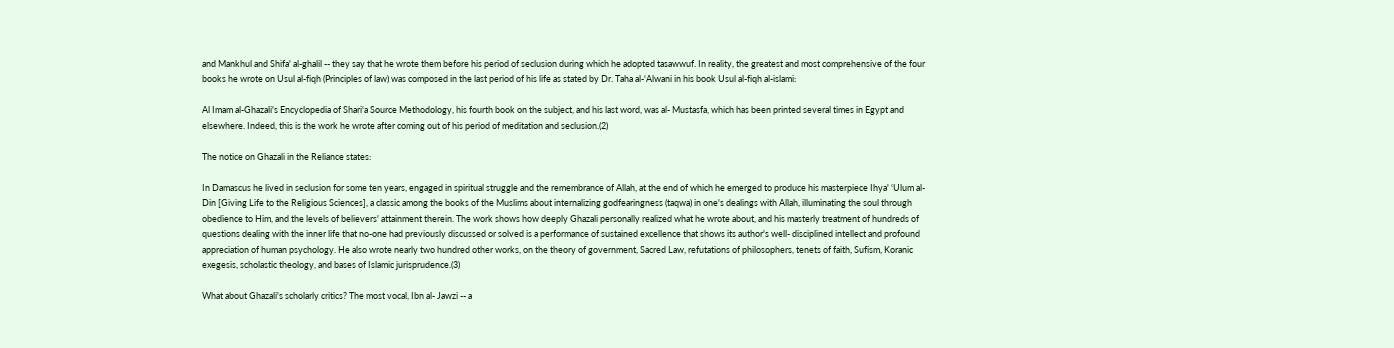and Mankhul and Shifa' al-ghalil -- they say that he wrote them before his period of seclusion during which he adopted tasawwuf. In reality, the greatest and most comprehensive of the four books he wrote on Usul al-fiqh (Principles of law) was composed in the last period of his life as stated by Dr. Taha al-ʿAlwani in his book Usul al-fiqh al-islami:

Al Imam al-Ghazali's Encyclopedia of Shariʿa Source Methodology, his fourth book on the subject, and his last word, was al- Mustasfa, which has been printed several times in Egypt and elsewhere. Indeed, this is the work he wrote after coming out of his period of meditation and seclusion.(2)

The notice on Ghazali in the Reliance states:

In Damascus he lived in seclusion for some ten years, engaged in spiritual struggle and the remembrance of Allah, at the end of which he emerged to produce his masterpiece Ihya' ʿUlum al-Din [Giving Life to the Religious Sciences], a classic among the books of the Muslims about internalizing godfearingness (taqwa) in one's dealings with Allah, illuminating the soul through obedience to Him, and the levels of believers' attainment therein. The work shows how deeply Ghazali personally realized what he wrote about, and his masterly treatment of hundreds of questions dealing with the inner life that no-one had previously discussed or solved is a performance of sustained excellence that shows its author's well- disciplined intellect and profound appreciation of human psychology. He also wrote nearly two hundred other works, on the theory of government, Sacred Law, refutations of philosophers, tenets of faith, Sufism, Koranic exegesis, scholastic theology, and bases of Islamic jurisprudence.(3)

What about Ghazali's scholarly critics? The most vocal, Ibn al- Jawzi -- a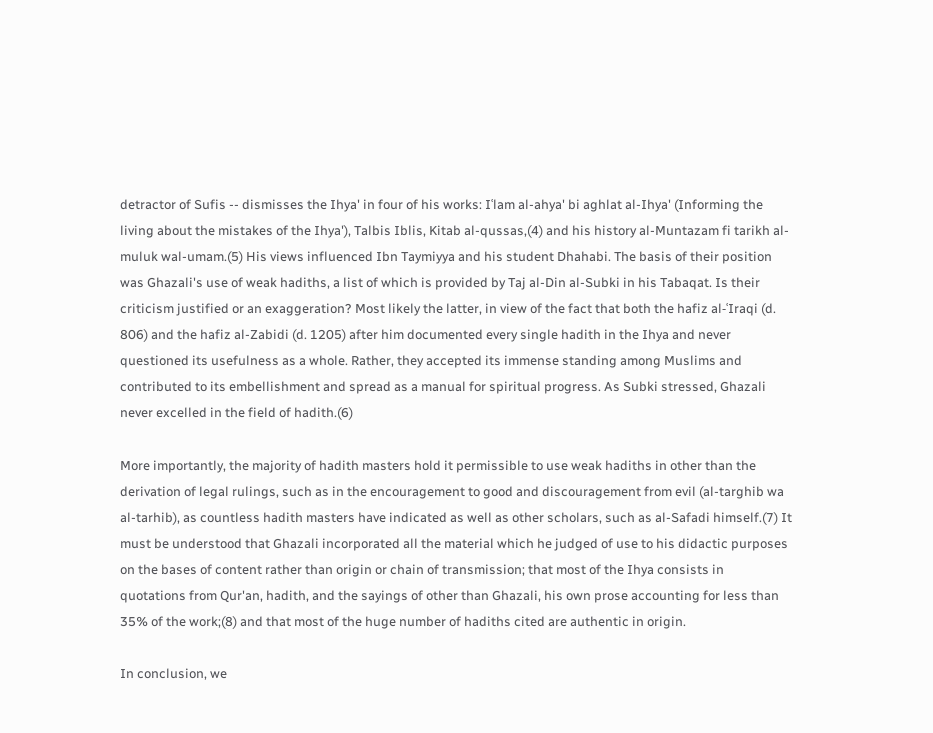detractor of Sufis -- dismisses the Ihya' in four of his works: Iʿlam al-ahya' bi aghlat al-Ihya' (Informing the living about the mistakes of the Ihya'), Talbis Iblis, Kitab al-qussas,(4) and his history al-Muntazam fi tarikh al-muluk wal-umam.(5) His views influenced Ibn Taymiyya and his student Dhahabi. The basis of their position was Ghazali's use of weak hadiths, a list of which is provided by Taj al-Din al-Subki in his Tabaqat. Is their criticism justified or an exaggeration? Most likely the latter, in view of the fact that both the hafiz al-ʿIraqi (d. 806) and the hafiz al-Zabidi (d. 1205) after him documented every single hadith in the Ihya and never questioned its usefulness as a whole. Rather, they accepted its immense standing among Muslims and contributed to its embellishment and spread as a manual for spiritual progress. As Subki stressed, Ghazali never excelled in the field of hadith.(6)

More importantly, the majority of hadith masters hold it permissible to use weak hadiths in other than the derivation of legal rulings, such as in the encouragement to good and discouragement from evil (al-targhib wa al-tarhib), as countless hadith masters have indicated as well as other scholars, such as al-Safadi himself.(7) It must be understood that Ghazali incorporated all the material which he judged of use to his didactic purposes on the bases of content rather than origin or chain of transmission; that most of the Ihya consists in quotations from Qur'an, hadith, and the sayings of other than Ghazali, his own prose accounting for less than 35% of the work;(8) and that most of the huge number of hadiths cited are authentic in origin.

In conclusion, we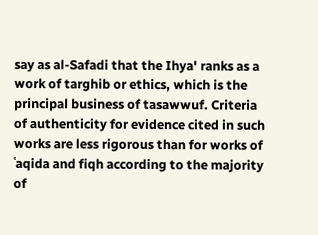say as al-Safadi that the Ihya' ranks as a work of targhib or ethics, which is the principal business of tasawwuf. Criteria of authenticity for evidence cited in such works are less rigorous than for works of ʿaqida and fiqh according to the majority of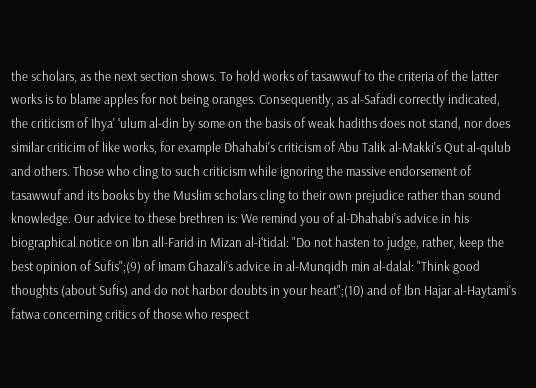the scholars, as the next section shows. To hold works of tasawwuf to the criteria of the latter works is to blame apples for not being oranges. Consequently, as al-Safadi correctly indicated, the criticism of Ihya' ʿulum al-din by some on the basis of weak hadiths does not stand, nor does similar criticim of like works, for example Dhahabi's criticism of Abu Talik al-Makki's Qut al-qulub and others. Those who cling to such criticism while ignoring the massive endorsement of tasawwuf and its books by the Muslim scholars cling to their own prejudice rather than sound knowledge. Our advice to these brethren is: We remind you of al-Dhahabi's advice in his biographical notice on Ibn all-Farid in Mizan al-iʿtidal: "Do not hasten to judge, rather, keep the best opinion of Sufis";(9) of Imam Ghazali's advice in al-Munqidh min al-dalal: "Think good thoughts (about Sufis) and do not harbor doubts in your heart";(10) and of Ibn Hajar al-Haytami's fatwa concerning critics of those who respect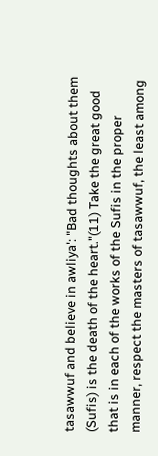tasawwuf and believe in awliya': "Bad thoughts about them (Sufis) is the death of the heart."(11) Take the great good that is in each of the works of the Sufis in the proper manner, respect the masters of tasawwuf, the least among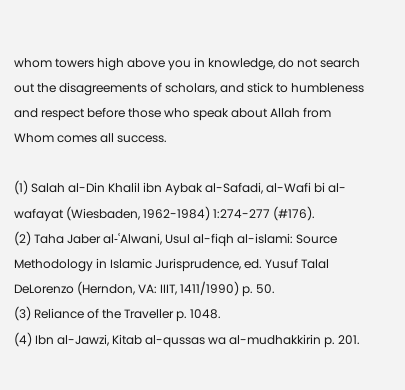whom towers high above you in knowledge, do not search out the disagreements of scholars, and stick to humbleness and respect before those who speak about Allah from Whom comes all success.

(1) Salah al-Din Khalil ibn Aybak al-Safadi, al-Wafi bi al-wafayat (Wiesbaden, 1962-1984) 1:274-277 (#176).
(2) Taha Jaber al-ʿAlwani, Usul al-fiqh al-islami: Source Methodology in Islamic Jurisprudence, ed. Yusuf Talal DeLorenzo (Herndon, VA: IIIT, 1411/1990) p. 50.
(3) Reliance of the Traveller p. 1048.
(4) Ibn al-Jawzi, Kitab al-qussas wa al-mudhakkirin p. 201.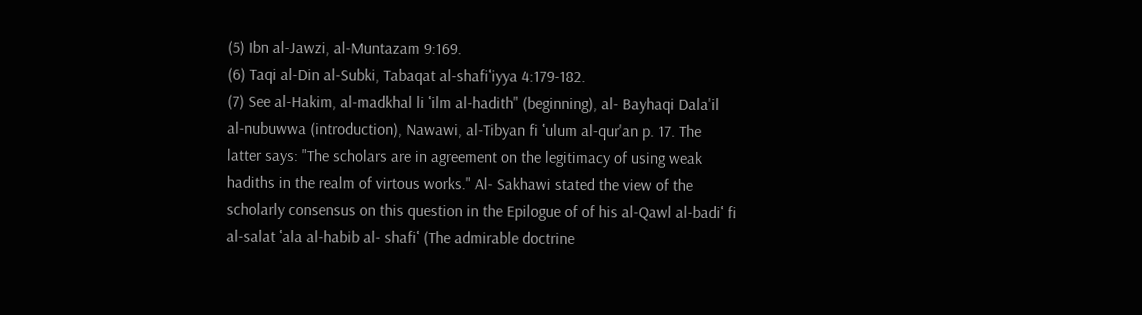(5) Ibn al-Jawzi, al-Muntazam 9:169.
(6) Taqi al-Din al-Subki, Tabaqat al-shafiʿiyya 4:179-182.
(7) See al-Hakim, al-madkhal li ʿilm al-hadith" (beginning), al- Bayhaqi Dala'il al-nubuwwa (introduction), Nawawi, al-Tibyan fi ʿulum al-qur'an p. 17. The latter says: "The scholars are in agreement on the legitimacy of using weak hadiths in the realm of virtous works." Al- Sakhawi stated the view of the scholarly consensus on this question in the Epilogue of of his al-Qawl al-badiʿ fi al-salat ʿala al-habib al- shafiʿ (The admirable doctrine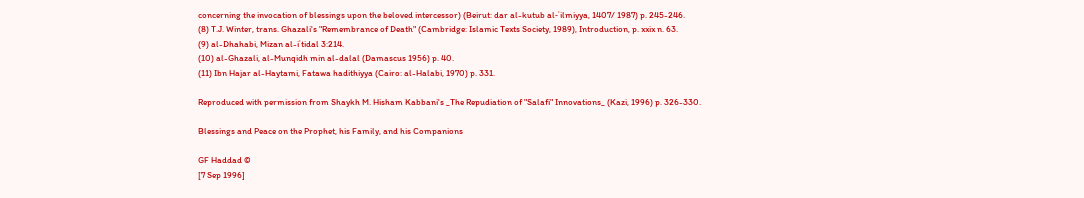concerning the invocation of blessings upon the beloved intercessor) (Beirut: dar al-kutub al-ʿilmiyya, 1407/ 1987) p. 245-246.
(8) T.J. Winter, trans. Ghazali's "Remembrance of Death" (Cambridge: Islamic Texts Society, 1989), Introduction, p. xxix n. 63.
(9) al-Dhahabi, Mizan al-iʿtidal 3:214.
(10) al-Ghazali, al-Munqidh min al-dalal (Damascus 1956) p. 40.
(11) Ibn Hajar al-Haytami, Fatawa hadithiyya (Cairo: al-Halabi, 1970) p. 331.

Reproduced with permission from Shaykh M. Hisham Kabbani's _The Repudiation of "Salafi" Innovations_ (Kazi, 1996) p. 326-330.

Blessings and Peace on the Prophet, his Family, and his Companions

GF Haddad ©
[7 Sep 1996]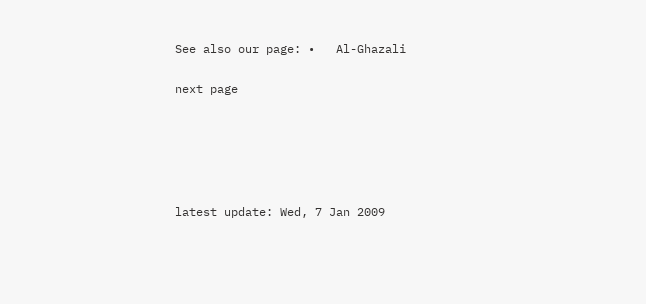See also our page: •   Al-Ghazali

next page





latest update: Wed, 7 Jan 2009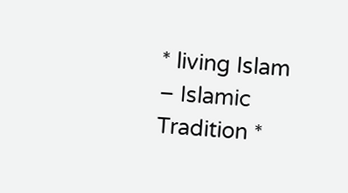* living Islam – Islamic Tradition *